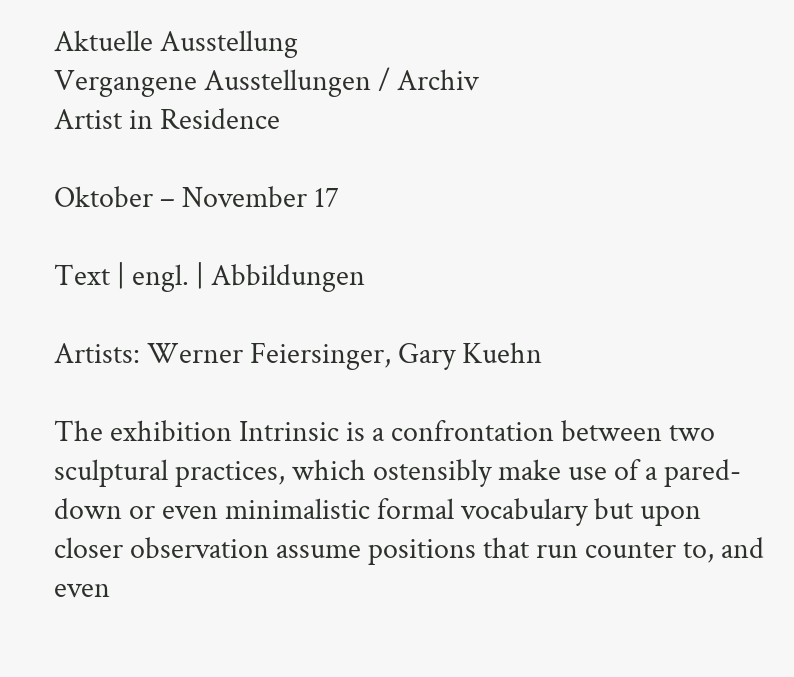Aktuelle Ausstellung
Vergangene Ausstellungen / Archiv
Artist in Residence

Oktober – November 17

Text | engl. | Abbildungen

Artists: Werner Feiersinger, Gary Kuehn

The exhibition Intrinsic is a confrontation between two sculptural practices, which ostensibly make use of a pared-down or even minimalistic formal vocabulary but upon closer observation assume positions that run counter to, and even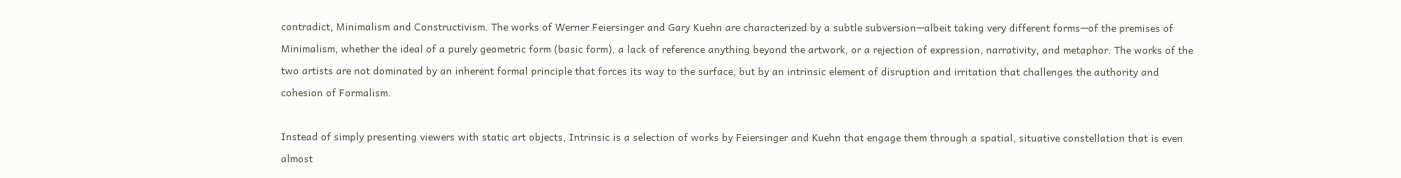contradict, Minimalism and Constructivism. The works of Werner Feiersinger and Gary Kuehn are characterized by a subtle subversion—albeit taking very different forms—of the premises of Minimalism, whether the ideal of a purely geometric form (basic form), a lack of reference anything beyond the artwork, or a rejection of expression, narrativity, and metaphor. The works of the two artists are not dominated by an inherent formal principle that forces its way to the surface, but by an intrinsic element of disruption and irritation that challenges the authority and cohesion of Formalism.

Instead of simply presenting viewers with static art objects, Intrinsic is a selection of works by Feiersinger and Kuehn that engage them through a spatial, situative constellation that is even almost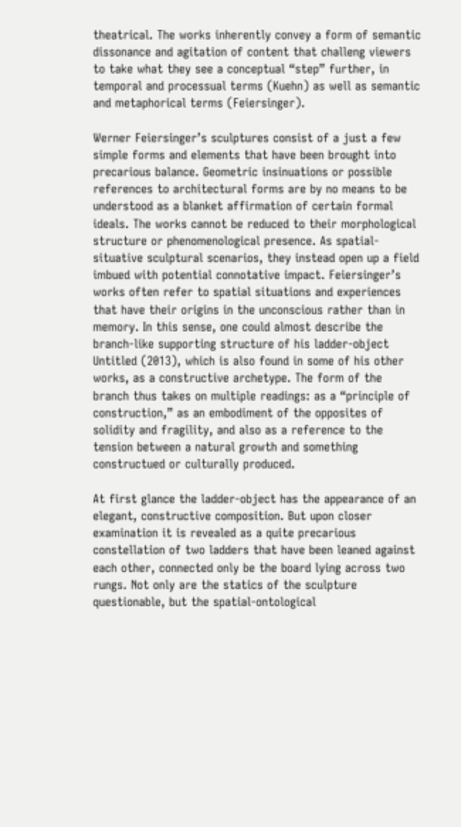theatrical. The works inherently convey a form of semantic dissonance and agitation of content that challeng viewers to take what they see a conceptual “step” further, in temporal and processual terms (Kuehn) as well as semantic and metaphorical terms (Feiersinger).

Werner Feiersinger’s sculptures consist of a just a few simple forms and elements that have been brought into  precarious balance. Geometric insinuations or possible references to architectural forms are by no means to be understood as a blanket affirmation of certain formal ideals. The works cannot be reduced to their morphological structure or phenomenological presence. As spatial-situative sculptural scenarios, they instead open up a field imbued with potential connotative impact. Feiersinger’s works often refer to spatial situations and experiences that have their origins in the unconscious rather than in memory. In this sense, one could almost describe the branch-like supporting structure of his ladder-object Untitled (2013), which is also found in some of his other works, as a constructive archetype. The form of the branch thus takes on multiple readings: as a “principle of construction,” as an embodiment of the opposites of solidity and fragility, and also as a reference to the tension between a natural growth and something constructued or culturally produced.

At first glance the ladder-object has the appearance of an elegant, constructive composition. But upon closer examination it is revealed as a quite precarious constellation of two ladders that have been leaned against each other, connected only be the board lying across two rungs. Not only are the statics of the sculpture questionable, but the spatial-ontological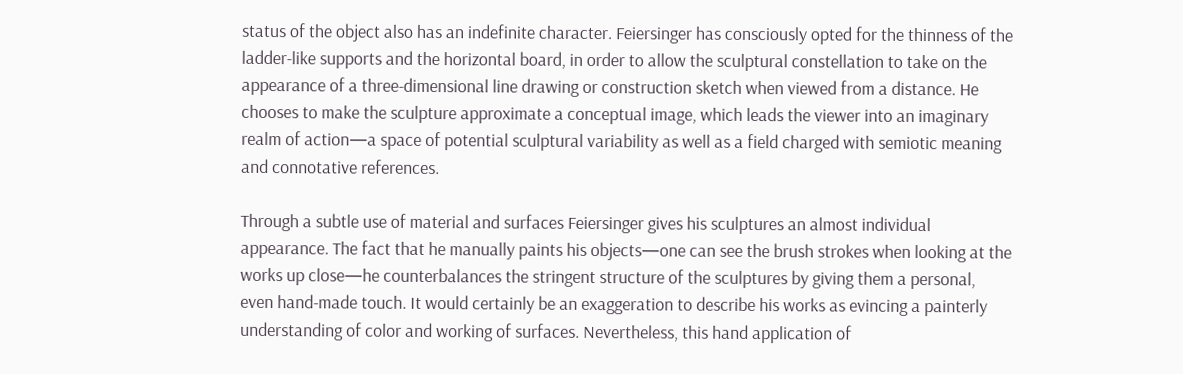status of the object also has an indefinite character. Feiersinger has consciously opted for the thinness of the ladder-like supports and the horizontal board, in order to allow the sculptural constellation to take on the appearance of a three-dimensional line drawing or construction sketch when viewed from a distance. He chooses to make the sculpture approximate a conceptual image, which leads the viewer into an imaginary realm of action—a space of potential sculptural variability as well as a field charged with semiotic meaning and connotative references.

Through a subtle use of material and surfaces Feiersinger gives his sculptures an almost individual appearance. The fact that he manually paints his objects—one can see the brush strokes when looking at the works up close—he counterbalances the stringent structure of the sculptures by giving them a personal, even hand-made touch. It would certainly be an exaggeration to describe his works as evincing a painterly understanding of color and working of surfaces. Nevertheless, this hand application of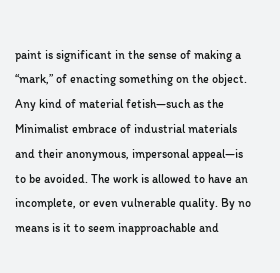paint is significant in the sense of making a “mark,” of enacting something on the object. Any kind of material fetish—such as the Minimalist embrace of industrial materials and their anonymous, impersonal appeal—is to be avoided. The work is allowed to have an incomplete, or even vulnerable quality. By no means is it to seem inapproachable and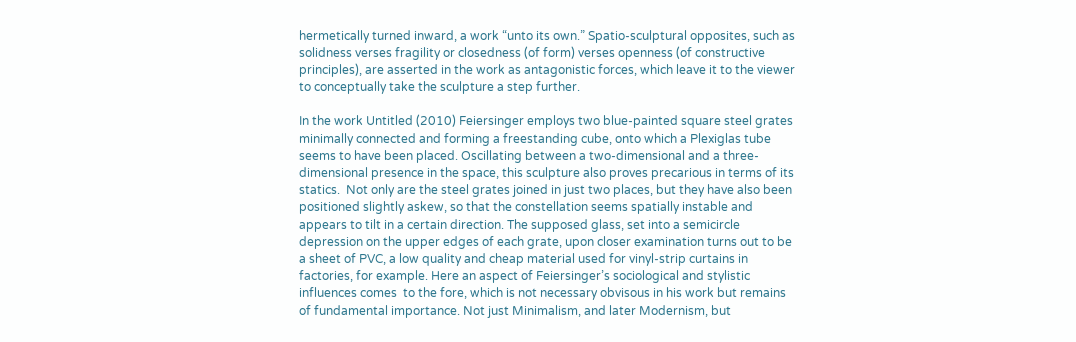hermetically turned inward, a work “unto its own.” Spatio-sculptural opposites, such as solidness verses fragility or closedness (of form) verses openness (of constructive principles), are asserted in the work as antagonistic forces, which leave it to the viewer to conceptually take the sculpture a step further.

In the work Untitled (2010) Feiersinger employs two blue-painted square steel grates minimally connected and forming a freestanding cube, onto which a Plexiglas tube seems to have been placed. Oscillating between a two-dimensional and a three-dimensional presence in the space, this sculpture also proves precarious in terms of its statics.  Not only are the steel grates joined in just two places, but they have also been positioned slightly askew, so that the constellation seems spatially instable and appears to tilt in a certain direction. The supposed glass, set into a semicircle depression on the upper edges of each grate, upon closer examination turns out to be a sheet of PVC, a low quality and cheap material used for vinyl-strip curtains in factories, for example. Here an aspect of Feiersinger’s sociological and stylistic influences comes  to the fore, which is not necessary obvisous in his work but remains of fundamental importance. Not just Minimalism, and later Modernism, but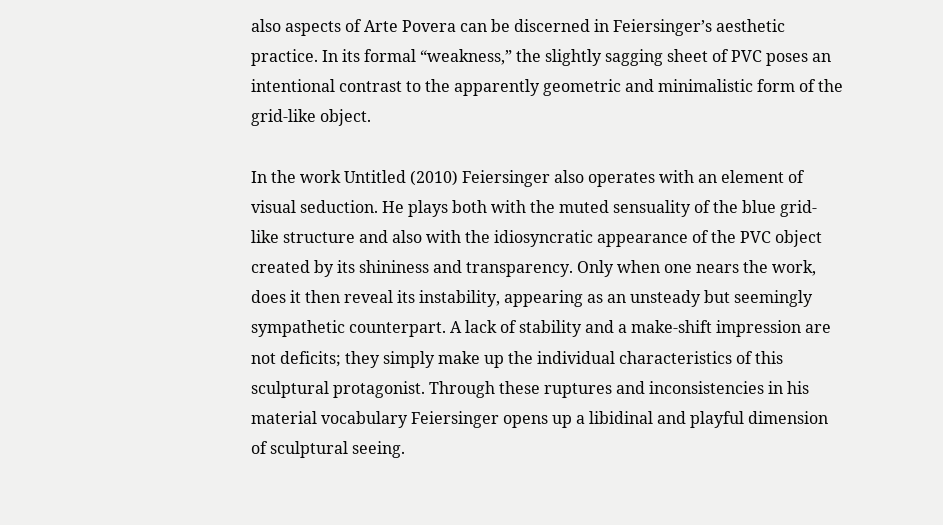also aspects of Arte Povera can be discerned in Feiersinger’s aesthetic practice. In its formal “weakness,” the slightly sagging sheet of PVC poses an intentional contrast to the apparently geometric and minimalistic form of the grid-like object.

In the work Untitled (2010) Feiersinger also operates with an element of visual seduction. He plays both with the muted sensuality of the blue grid-like structure and also with the idiosyncratic appearance of the PVC object created by its shininess and transparency. Only when one nears the work, does it then reveal its instability, appearing as an unsteady but seemingly sympathetic counterpart. A lack of stability and a make-shift impression are not deficits; they simply make up the individual characteristics of this sculptural protagonist. Through these ruptures and inconsistencies in his material vocabulary Feiersinger opens up a libidinal and playful dimension of sculptural seeing.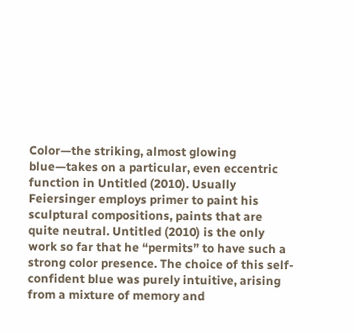Color—the striking, almost glowing blue—takes on a particular, even eccentric function in Untitled (2010). Usually Feiersinger employs primer to paint his sculptural compositions, paints that are quite neutral. Untitled (2010) is the only work so far that he “permits” to have such a strong color presence. The choice of this self-confident blue was purely intuitive, arising from a mixture of memory and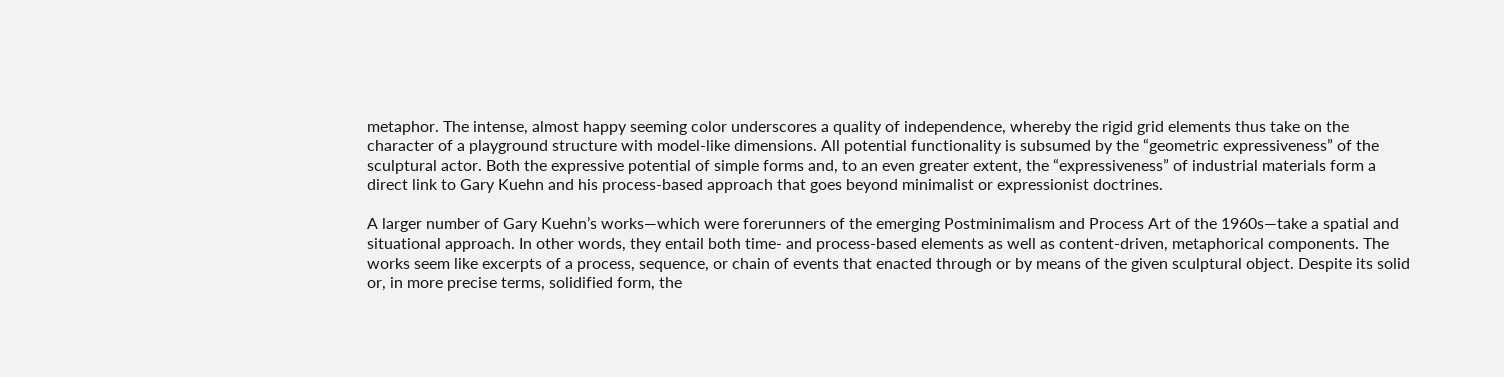metaphor. The intense, almost happy seeming color underscores a quality of independence, whereby the rigid grid elements thus take on the character of a playground structure with model-like dimensions. All potential functionality is subsumed by the “geometric expressiveness” of the sculptural actor. Both the expressive potential of simple forms and, to an even greater extent, the “expressiveness” of industrial materials form a direct link to Gary Kuehn and his process-based approach that goes beyond minimalist or expressionist doctrines.

A larger number of Gary Kuehn’s works—which were forerunners of the emerging Postminimalism and Process Art of the 1960s—take a spatial and situational approach. In other words, they entail both time- and process-based elements as well as content-driven, metaphorical components. The works seem like excerpts of a process, sequence, or chain of events that enacted through or by means of the given sculptural object. Despite its solid or, in more precise terms, solidified form, the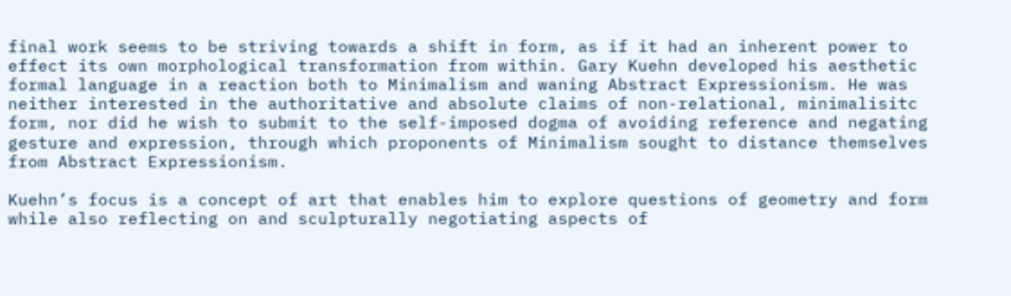final work seems to be striving towards a shift in form, as if it had an inherent power to effect its own morphological transformation from within. Gary Kuehn developed his aesthetic formal language in a reaction both to Minimalism and waning Abstract Expressionism. He was neither interested in the authoritative and absolute claims of non-relational, minimalisitc form, nor did he wish to submit to the self-imposed dogma of avoiding reference and negating gesture and expression, through which proponents of Minimalism sought to distance themselves from Abstract Expressionism.

Kuehn’s focus is a concept of art that enables him to explore questions of geometry and form while also reflecting on and sculpturally negotiating aspects of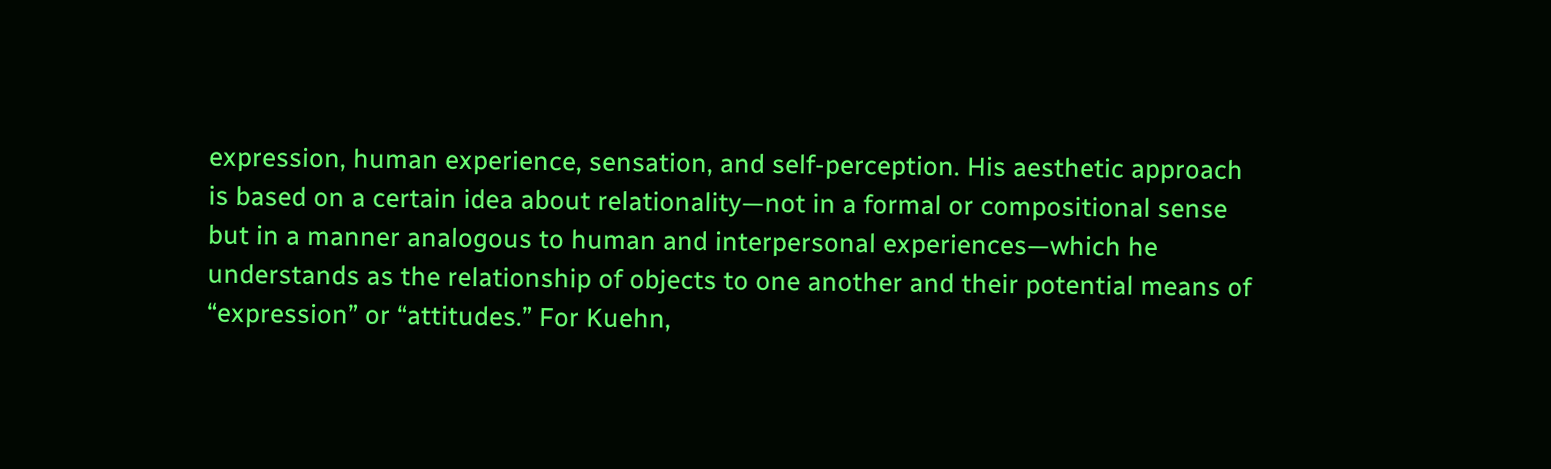expression, human experience, sensation, and self-perception. His aesthetic approach is based on a certain idea about relationality—not in a formal or compositional sense but in a manner analogous to human and interpersonal experiences—which he understands as the relationship of objects to one another and their potential means of “expression” or “attitudes.” For Kuehn,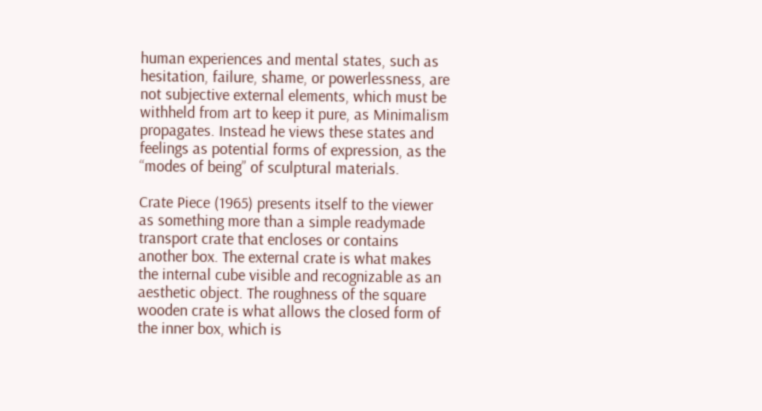human experiences and mental states, such as hesitation, failure, shame, or powerlessness, are not subjective external elements, which must be withheld from art to keep it pure, as Minimalism propagates. Instead he views these states and feelings as potential forms of expression, as the “modes of being” of sculptural materials.

Crate Piece (1965) presents itself to the viewer as something more than a simple readymade transport crate that encloses or contains another box. The external crate is what makes the internal cube visible and recognizable as an aesthetic object. The roughness of the square wooden crate is what allows the closed form of the inner box, which is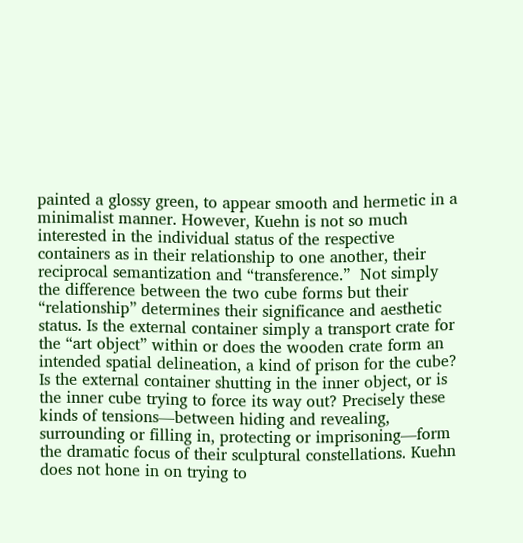painted a glossy green, to appear smooth and hermetic in a minimalist manner. However, Kuehn is not so much interested in the individual status of the respective containers as in their relationship to one another, their reciprocal semantization and “transference.”  Not simply the difference between the two cube forms but their “relationship” determines their significance and aesthetic status. Is the external container simply a transport crate for the “art object” within or does the wooden crate form an intended spatial delineation, a kind of prison for the cube? Is the external container shutting in the inner object, or is the inner cube trying to force its way out? Precisely these kinds of tensions—between hiding and revealing, surrounding or filling in, protecting or imprisoning—form the dramatic focus of their sculptural constellations. Kuehn does not hone in on trying to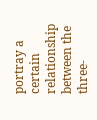portray a certain relationship between the three-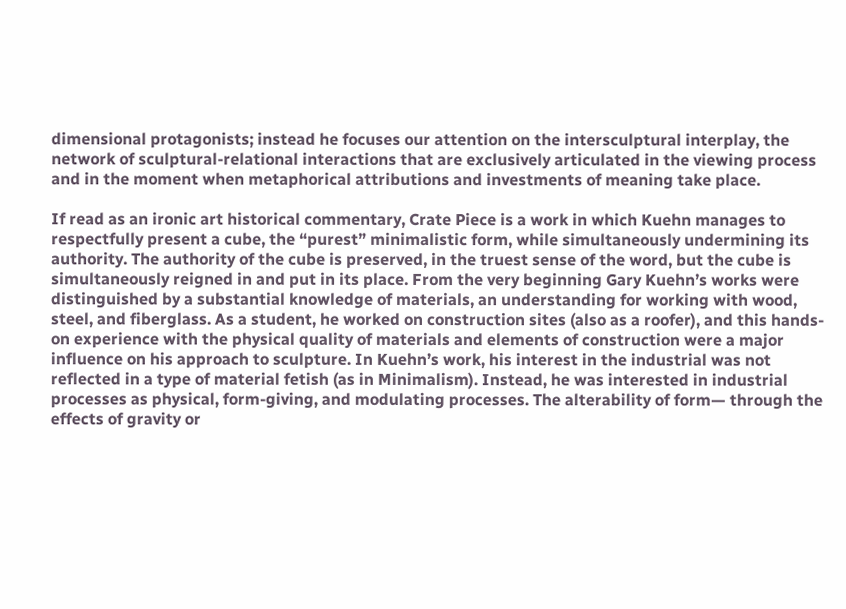dimensional protagonists; instead he focuses our attention on the intersculptural interplay, the network of sculptural-relational interactions that are exclusively articulated in the viewing process and in the moment when metaphorical attributions and investments of meaning take place.

If read as an ironic art historical commentary, Crate Piece is a work in which Kuehn manages to respectfully present a cube, the “purest” minimalistic form, while simultaneously undermining its authority. The authority of the cube is preserved, in the truest sense of the word, but the cube is simultaneously reigned in and put in its place. From the very beginning Gary Kuehn’s works were distinguished by a substantial knowledge of materials, an understanding for working with wood, steel, and fiberglass. As a student, he worked on construction sites (also as a roofer), and this hands-on experience with the physical quality of materials and elements of construction were a major influence on his approach to sculpture. In Kuehn’s work, his interest in the industrial was not reflected in a type of material fetish (as in Minimalism). Instead, he was interested in industrial processes as physical, form-giving, and modulating processes. The alterability of form— through the effects of gravity or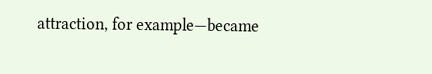attraction, for example—became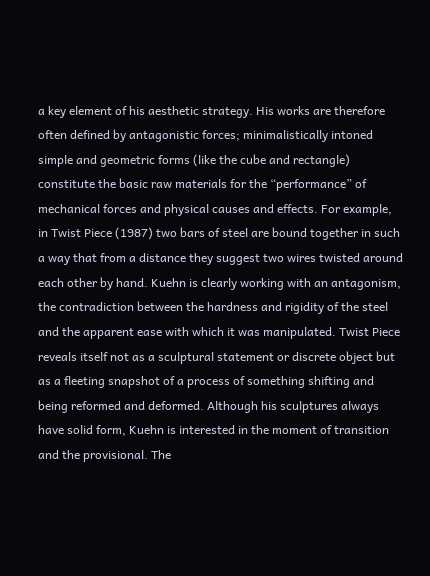a key element of his aesthetic strategy. His works are therefore often defined by antagonistic forces; minimalistically intoned simple and geometric forms (like the cube and rectangle) constitute the basic raw materials for the “performance” of mechanical forces and physical causes and effects. For example, in Twist Piece (1987) two bars of steel are bound together in such a way that from a distance they suggest two wires twisted around each other by hand. Kuehn is clearly working with an antagonism, the contradiction between the hardness and rigidity of the steel and the apparent ease with which it was manipulated. Twist Piece reveals itself not as a sculptural statement or discrete object but as a fleeting snapshot of a process of something shifting and being reformed and deformed. Although his sculptures always have solid form, Kuehn is interested in the moment of transition and the provisional. The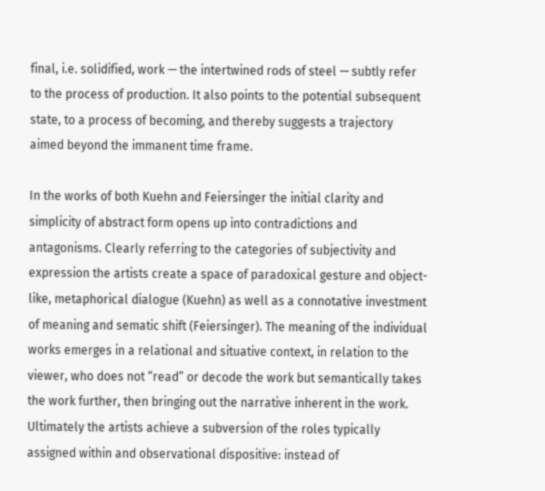final, i.e. solidified, work — the intertwined rods of steel — subtly refer to the process of production. It also points to the potential subsequent state, to a process of becoming, and thereby suggests a trajectory aimed beyond the immanent time frame.

In the works of both Kuehn and Feiersinger the initial clarity and simplicity of abstract form opens up into contradictions and antagonisms. Clearly referring to the categories of subjectivity and expression the artists create a space of paradoxical gesture and object-like, metaphorical dialogue (Kuehn) as well as a connotative investment of meaning and sematic shift (Feiersinger). The meaning of the individual works emerges in a relational and situative context, in relation to the viewer, who does not “read” or decode the work but semantically takes the work further, then bringing out the narrative inherent in the work. Ultimately the artists achieve a subversion of the roles typically assigned within and observational dispositive: instead of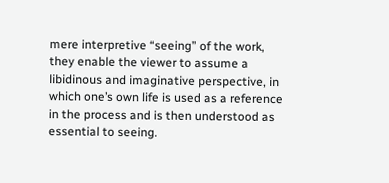mere interpretive “seeing” of the work, they enable the viewer to assume a libidinous and imaginative perspective, in which one’s own life is used as a reference in the process and is then understood as essential to seeing.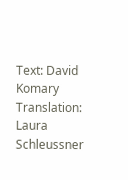Text: David Komary
Translation: Laura Schleussner